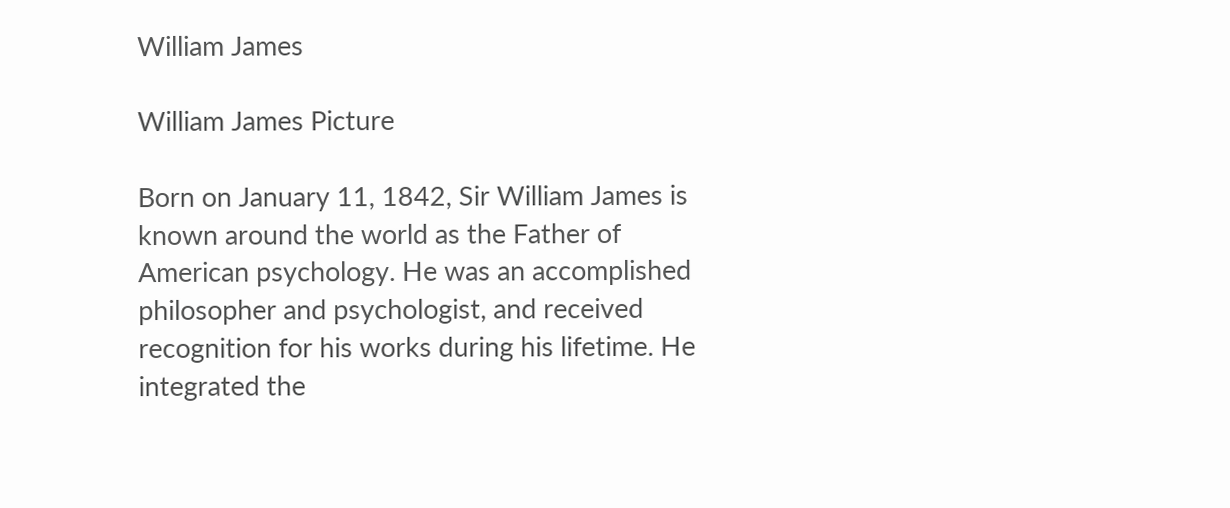William James

William James Picture

Born on January 11, 1842, Sir William James is known around the world as the Father of American psychology. He was an accomplished philosopher and psychologist, and received recognition for his works during his lifetime. He integrated the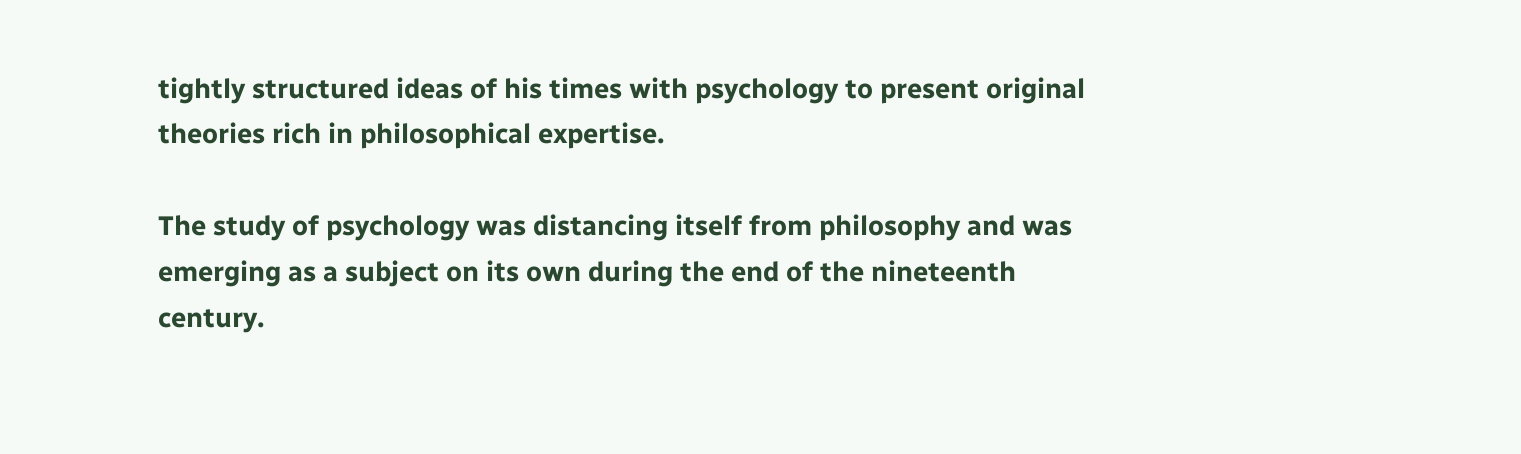tightly structured ideas of his times with psychology to present original theories rich in philosophical expertise.

The study of psychology was distancing itself from philosophy and was emerging as a subject on its own during the end of the nineteenth century.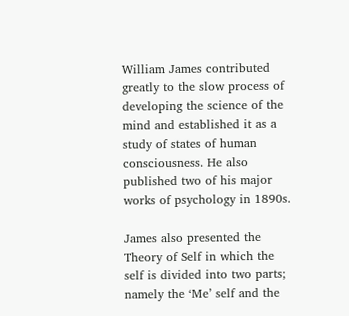William James contributed greatly to the slow process of developing the science of the mind and established it as a study of states of human consciousness. He also published two of his major works of psychology in 1890s.

James also presented the Theory of Self in which the self is divided into two parts; namely the ‘Me’ self and the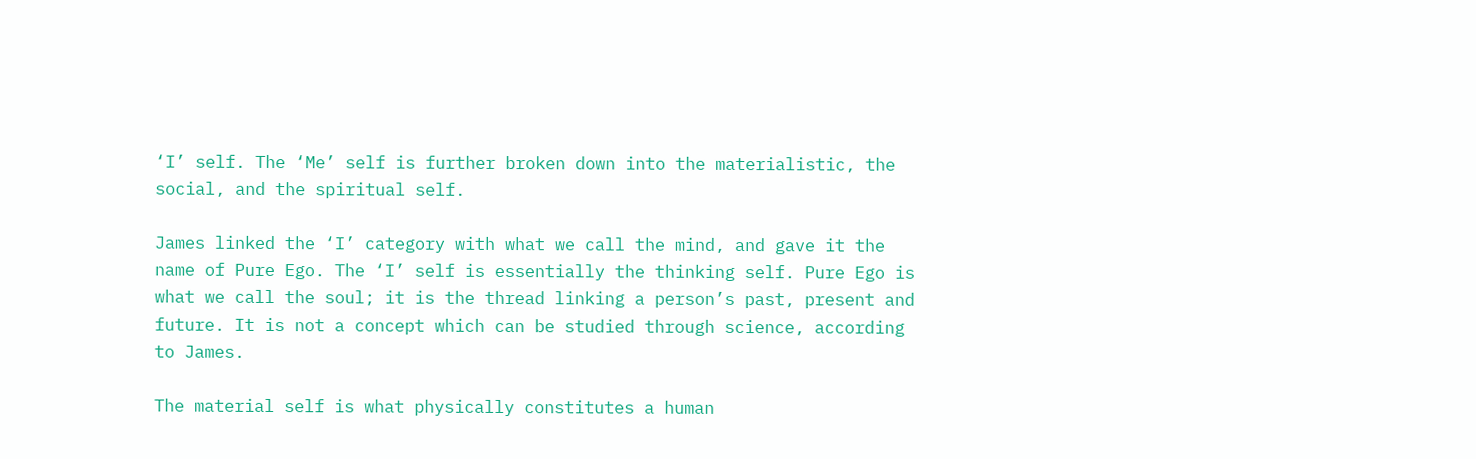‘I’ self. The ‘Me’ self is further broken down into the materialistic, the social, and the spiritual self.

James linked the ‘I’ category with what we call the mind, and gave it the name of Pure Ego. The ‘I’ self is essentially the thinking self. Pure Ego is what we call the soul; it is the thread linking a person’s past, present and future. It is not a concept which can be studied through science, according to James.

The material self is what physically constitutes a human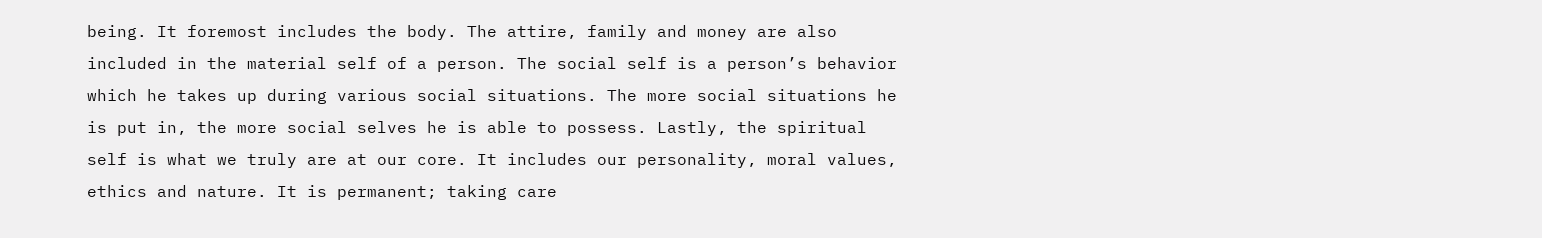being. It foremost includes the body. The attire, family and money are also included in the material self of a person. The social self is a person’s behavior which he takes up during various social situations. The more social situations he is put in, the more social selves he is able to possess. Lastly, the spiritual self is what we truly are at our core. It includes our personality, moral values, ethics and nature. It is permanent; taking care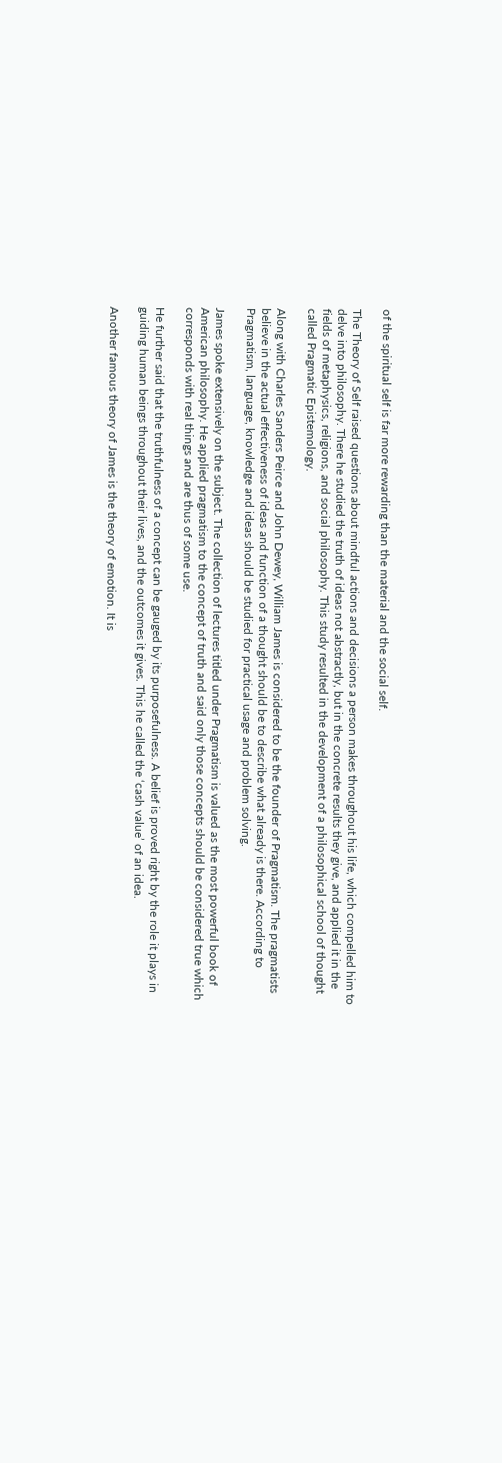of the spiritual self is far more rewarding than the material and the social self.

The Theory of Self raised questions about mindful actions and decisions a person makes throughout his life, which compelled him to delve into philosophy. There he studied the truth of ideas not abstractly, but in the concrete results they give, and applied it in the fields of metaphysics, religions, and social philosophy. This study resulted in the development of a philosophical school of thought called Pragmatic Epistemology.

Along with Charles Sanders Peirce and John Dewey, William James is considered to be the founder of Pragmatism. The pragmatists believe in the actual effectiveness of ideas and function of a thought should be to describe what already is there. According to Pragmatism, language, knowledge and ideas should be studied for practical usage and problem solving.

James spoke extensively on the subject. The collection of lectures titled under Pragmatism is valued as the most powerful book of American philosophy. He applied pragmatism to the concept of truth and said only those concepts should be considered true which corresponds with real things and are thus of some use.

He further said that the truthfulness of a concept can be gauged by its purposefulness. A belief is proved right by the role it plays in guiding human beings throughout their lives, and the outcomes it gives. This he called the ‘cash value’ of an idea.

Another famous theory of James is the theory of emotion. It is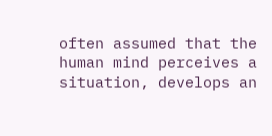often assumed that the human mind perceives a situation, develops an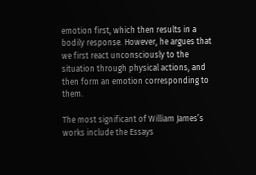emotion first, which then results in a bodily response. However, he argues that we first react unconsciously to the situation through physical actions, and then form an emotion corresponding to them.

The most significant of William James’s works include the Essays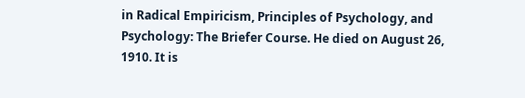in Radical Empiricism, Principles of Psychology, and Psychology: The Briefer Course. He died on August 26, 1910. It is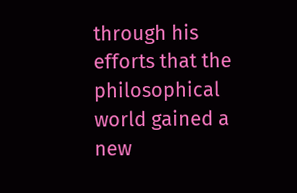through his efforts that the philosophical world gained a new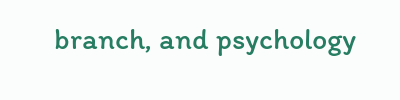branch, and psychology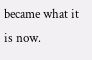became what it is now.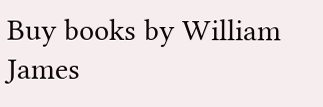Buy books by William James